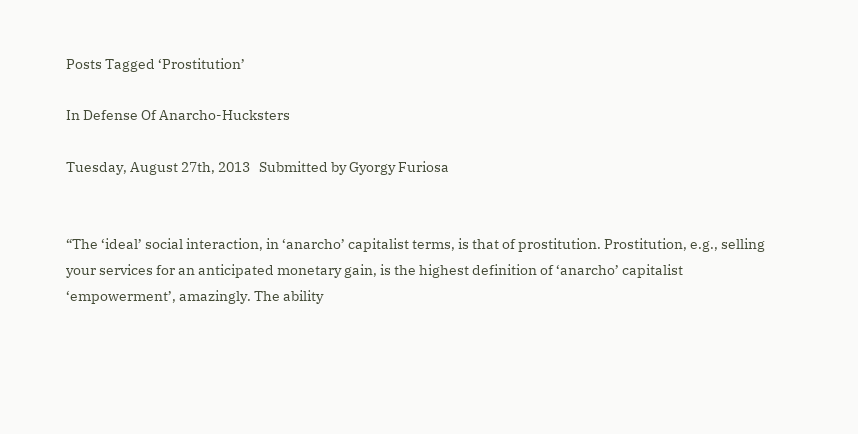Posts Tagged ‘Prostitution’

In Defense Of Anarcho-Hucksters

Tuesday, August 27th, 2013   Submitted by Gyorgy Furiosa


“The ‘ideal’ social interaction, in ‘anarcho’ capitalist terms, is that of prostitution. Prostitution, e.g., selling your services for an anticipated monetary gain, is the highest definition of ‘anarcho’ capitalist ‘empowerment’, amazingly. The ability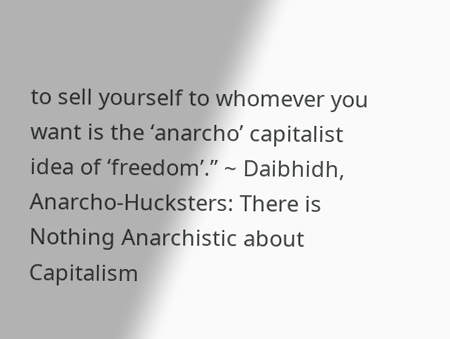to sell yourself to whomever you want is the ‘anarcho’ capitalist idea of ‘freedom’.” ~ Daibhidh, Anarcho-Hucksters: There is Nothing Anarchistic about Capitalism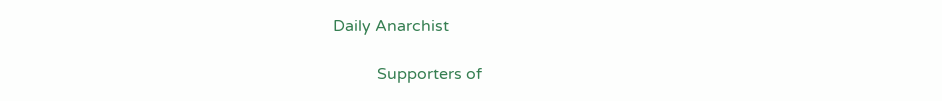Daily Anarchist

           Supporters of